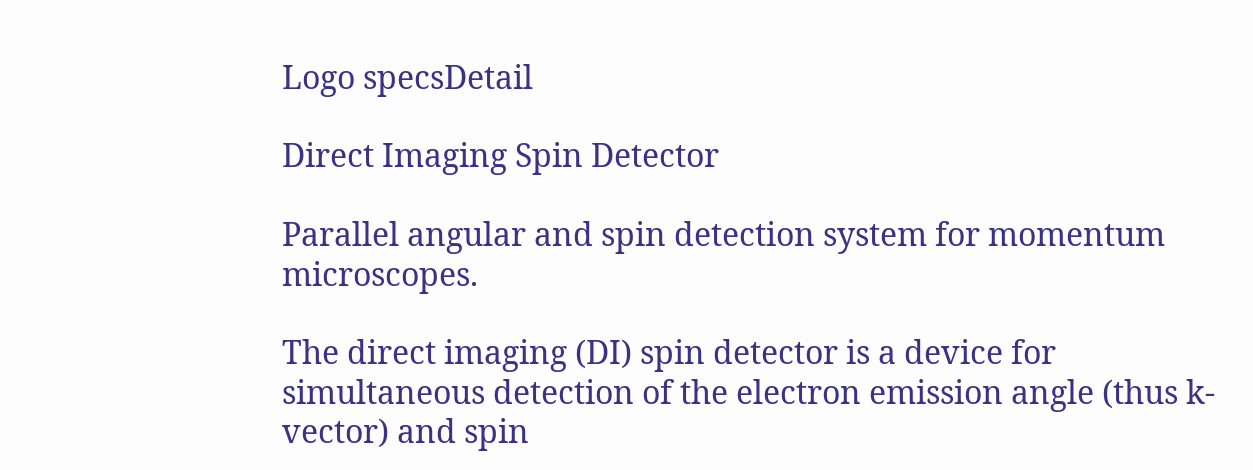Logo specsDetail

Direct Imaging Spin Detector

Parallel angular and spin detection system for momentum microscopes.

The direct imaging (DI) spin detector is a device for simultaneous detection of the electron emission angle (thus k-vector) and spin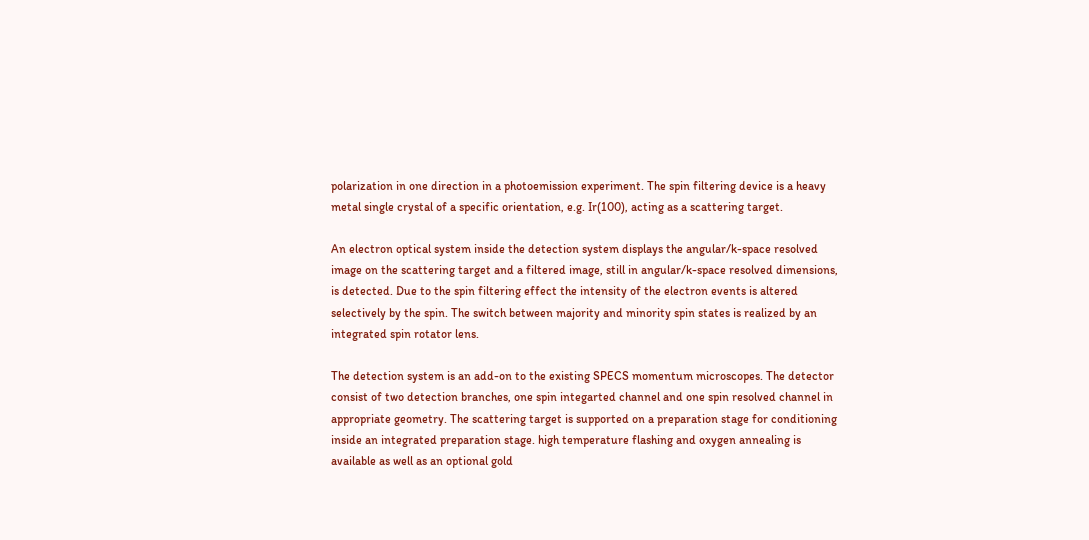polarization in one direction in a photoemission experiment. The spin filtering device is a heavy metal single crystal of a specific orientation, e.g. Ir(100), acting as a scattering target.

An electron optical system inside the detection system displays the angular/k-space resolved image on the scattering target and a filtered image, still in angular/k-space resolved dimensions, is detected. Due to the spin filtering effect the intensity of the electron events is altered selectively by the spin. The switch between majority and minority spin states is realized by an integrated spin rotator lens.

The detection system is an add-on to the existing SPECS momentum microscopes. The detector consist of two detection branches, one spin integarted channel and one spin resolved channel in appropriate geometry. The scattering target is supported on a preparation stage for conditioning inside an integrated preparation stage. high temperature flashing and oxygen annealing is available as well as an optional gold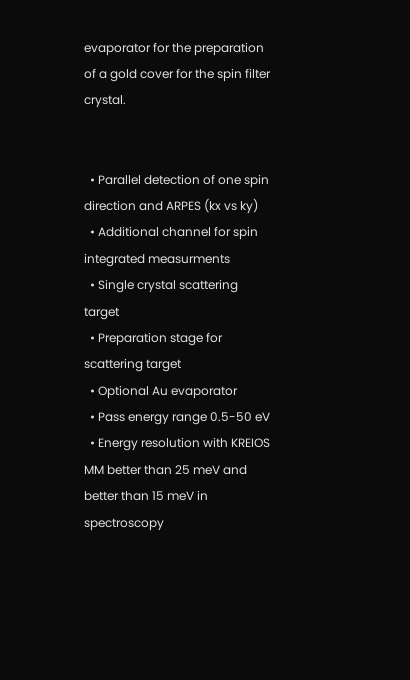evaporator for the preparation of a gold cover for the spin filter crystal.


  • Parallel detection of one spin direction and ARPES (kx vs ky)
  • Additional channel for spin integrated measurments
  • Single crystal scattering target
  • Preparation stage for scattering target
  • Optional Au evaporator
  • Pass energy range 0.5-50 eV
  • Energy resolution with KREIOS MM better than 25 meV and better than 15 meV in spectroscopy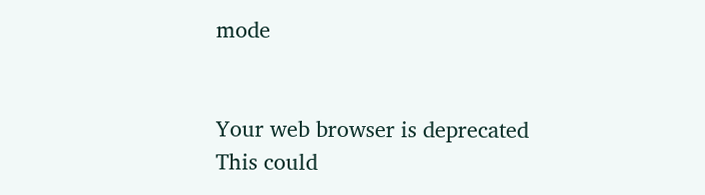mode


Your web browser is deprecated
This could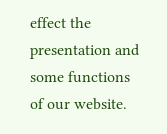effect the presentation and some functions of our website.